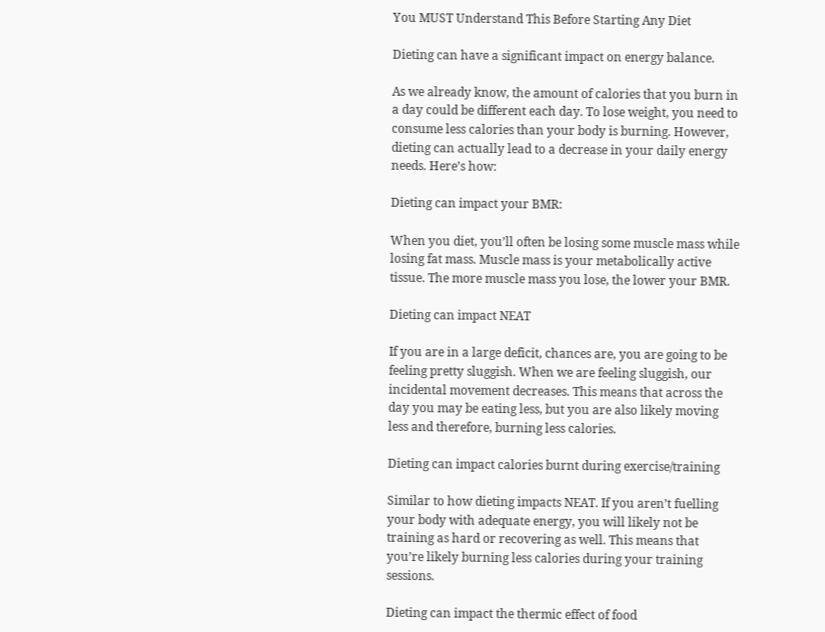You MUST Understand This Before Starting Any Diet

Dieting can have a significant impact on energy balance.

As we already know, the amount of calories that you burn in a day could be different each day. To lose weight, you need to consume less calories than your body is burning. However, dieting can actually lead to a decrease in your daily energy needs. Here’s how:

Dieting can impact your BMR:

When you diet, you’ll often be losing some muscle mass while losing fat mass. Muscle mass is your metabolically active tissue. The more muscle mass you lose, the lower your BMR.

Dieting can impact NEAT

If you are in a large deficit, chances are, you are going to be feeling pretty sluggish. When we are feeling sluggish, our incidental movement decreases. This means that across the day you may be eating less, but you are also likely moving less and therefore, burning less calories.

Dieting can impact calories burnt during exercise/training

Similar to how dieting impacts NEAT. If you aren’t fuelling your body with adequate energy, you will likely not be training as hard or recovering as well. This means that you’re likely burning less calories during your training sessions.

Dieting can impact the thermic effect of food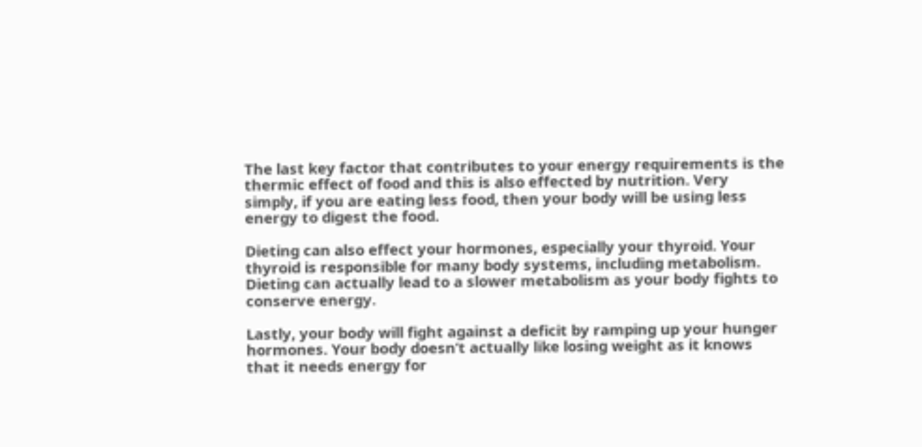The last key factor that contributes to your energy requirements is the thermic effect of food and this is also effected by nutrition. Very simply, if you are eating less food, then your body will be using less energy to digest the food.

Dieting can also effect your hormones, especially your thyroid. Your thyroid is responsible for many body systems, including metabolism. Dieting can actually lead to a slower metabolism as your body fights to conserve energy.

Lastly, your body will fight against a deficit by ramping up your hunger hormones. Your body doesn’t actually like losing weight as it knows that it needs energy for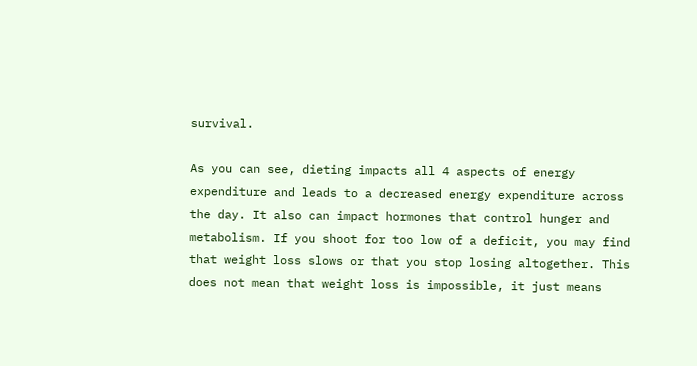survival.

As you can see, dieting impacts all 4 aspects of energy expenditure and leads to a decreased energy expenditure across the day. It also can impact hormones that control hunger and metabolism. If you shoot for too low of a deficit, you may find that weight loss slows or that you stop losing altogether. This does not mean that weight loss is impossible, it just means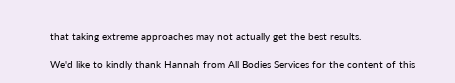that taking extreme approaches may not actually get the best results.

We'd like to kindly thank Hannah from All Bodies Services for the content of this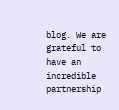blog. We are grateful to have an incredible partnership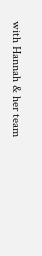with Hannah & her team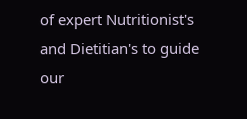of expert Nutritionist's and Dietitian's to guide our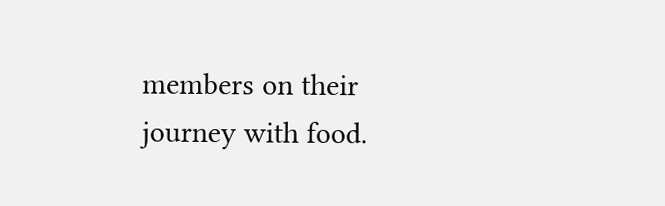members on their journey with food.